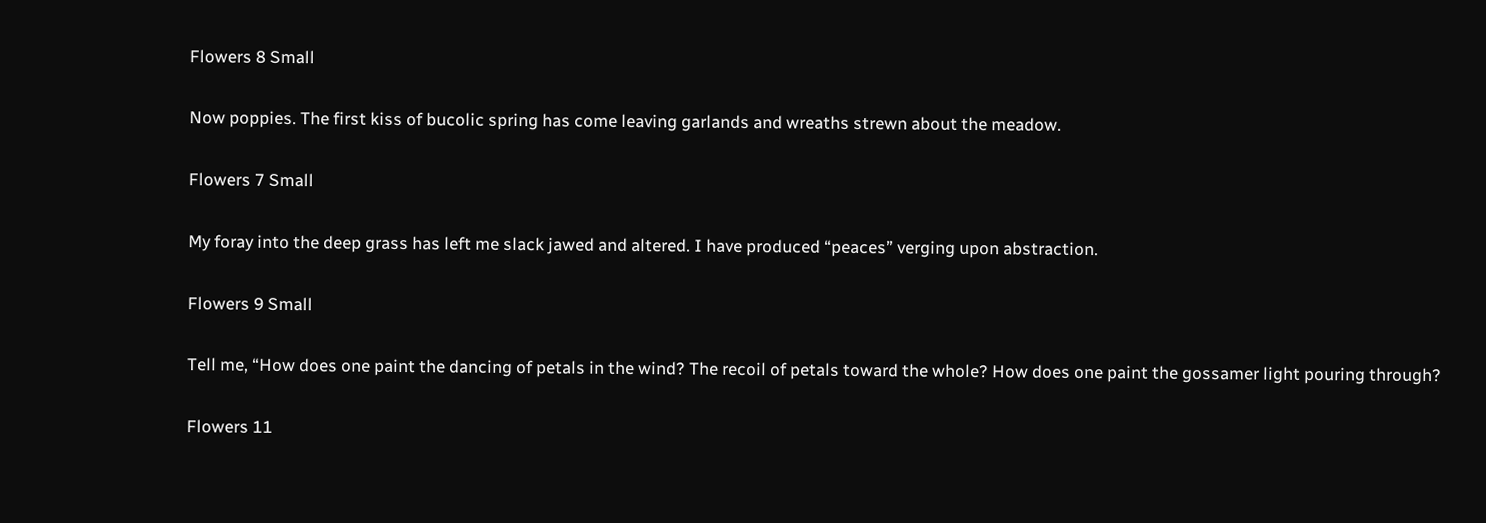Flowers 8 Small

Now poppies. The first kiss of bucolic spring has come leaving garlands and wreaths strewn about the meadow.

Flowers 7 Small

My foray into the deep grass has left me slack jawed and altered. I have produced “peaces” verging upon abstraction.

Flowers 9 Small

Tell me, “How does one paint the dancing of petals in the wind? The recoil of petals toward the whole? How does one paint the gossamer light pouring through?

Flowers 11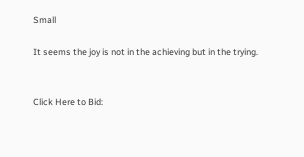Small

It seems the joy is not in the achieving but in the trying.


Click Here to Bid: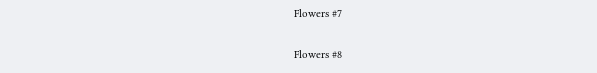Flowers #7

Flowers #8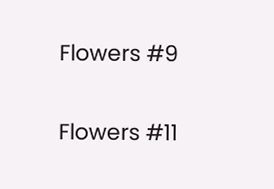Flowers #9

Flowers #11